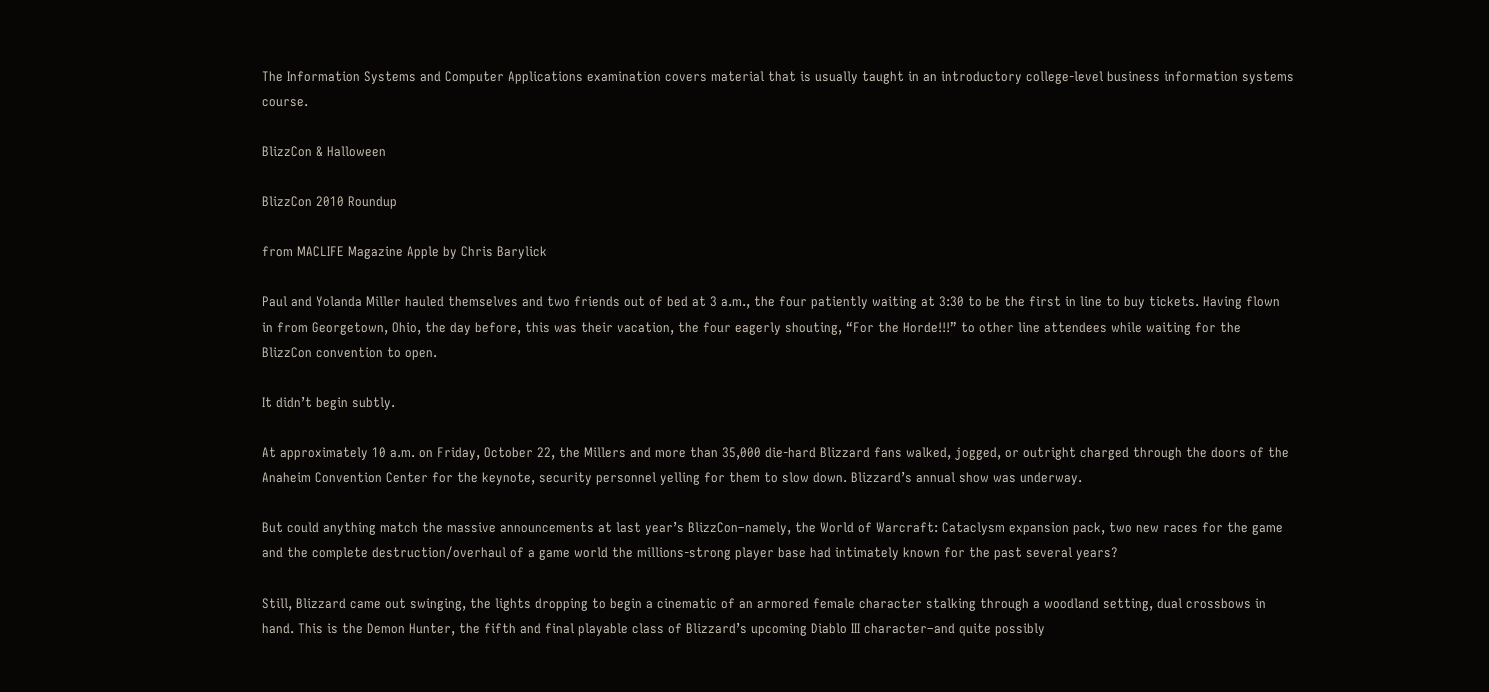The Information Systems and Computer Applications examination covers material that is usually taught in an introductory college-level business information systems course.

BlizzCon & Halloween

BlizzCon 2010 Roundup

from MACLIFE Magazine Apple by Chris Barylick

Paul and Yolanda Miller hauled themselves and two friends out of bed at 3 a.m., the four patiently waiting at 3:30 to be the first in line to buy tickets. Having flown in from Georgetown, Ohio, the day before, this was their vacation, the four eagerly shouting, “For the Horde!!!” to other line attendees while waiting for the BlizzCon convention to open.

It didn’t begin subtly.

At approximately 10 a.m. on Friday, October 22, the Millers and more than 35,000 die-hard Blizzard fans walked, jogged, or outright charged through the doors of the Anaheim Convention Center for the keynote, security personnel yelling for them to slow down. Blizzard’s annual show was underway.

But could anything match the massive announcements at last year’s BlizzCon–namely, the World of Warcraft: Cataclysm expansion pack, two new races for the game and the complete destruction/overhaul of a game world the millions-strong player base had intimately known for the past several years?

Still, Blizzard came out swinging, the lights dropping to begin a cinematic of an armored female character stalking through a woodland setting, dual crossbows in hand. This is the Demon Hunter, the fifth and final playable class of Blizzard’s upcoming Diablo III character–and quite possibly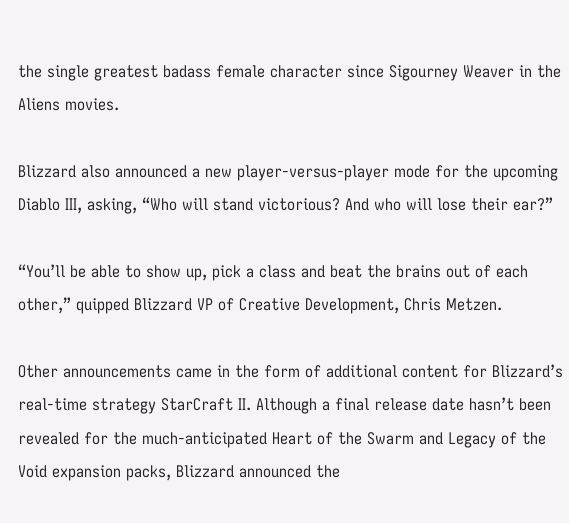the single greatest badass female character since Sigourney Weaver in the Aliens movies.

Blizzard also announced a new player-versus-player mode for the upcoming Diablo III, asking, “Who will stand victorious? And who will lose their ear?”

“You’ll be able to show up, pick a class and beat the brains out of each other,” quipped Blizzard VP of Creative Development, Chris Metzen.

Other announcements came in the form of additional content for Blizzard’s real-time strategy StarCraft II. Although a final release date hasn’t been revealed for the much-anticipated Heart of the Swarm and Legacy of the Void expansion packs, Blizzard announced the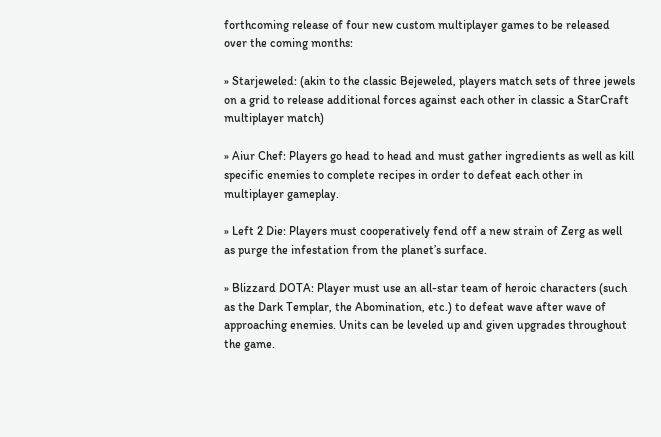forthcoming release of four new custom multiplayer games to be released over the coming months:

» Starjeweled: (akin to the classic Bejeweled, players match sets of three jewels on a grid to release additional forces against each other in classic a StarCraft multiplayer match)

» Aiur Chef: Players go head to head and must gather ingredients as well as kill specific enemies to complete recipes in order to defeat each other in multiplayer gameplay.

» Left 2 Die: Players must cooperatively fend off a new strain of Zerg as well as purge the infestation from the planet’s surface.

» Blizzard DOTA: Player must use an all-star team of heroic characters (such as the Dark Templar, the Abomination, etc.) to defeat wave after wave of approaching enemies. Units can be leveled up and given upgrades throughout the game.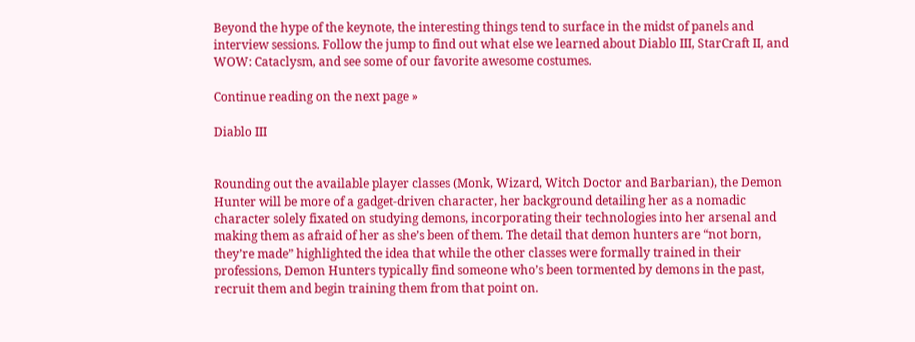Beyond the hype of the keynote, the interesting things tend to surface in the midst of panels and interview sessions. Follow the jump to find out what else we learned about Diablo III, StarCraft II, and WOW: Cataclysm, and see some of our favorite awesome costumes.

Continue reading on the next page »

Diablo III


Rounding out the available player classes (Monk, Wizard, Witch Doctor and Barbarian), the Demon Hunter will be more of a gadget-driven character, her background detailing her as a nomadic character solely fixated on studying demons, incorporating their technologies into her arsenal and making them as afraid of her as she’s been of them. The detail that demon hunters are “not born, they’re made” highlighted the idea that while the other classes were formally trained in their professions, Demon Hunters typically find someone who’s been tormented by demons in the past, recruit them and begin training them from that point on.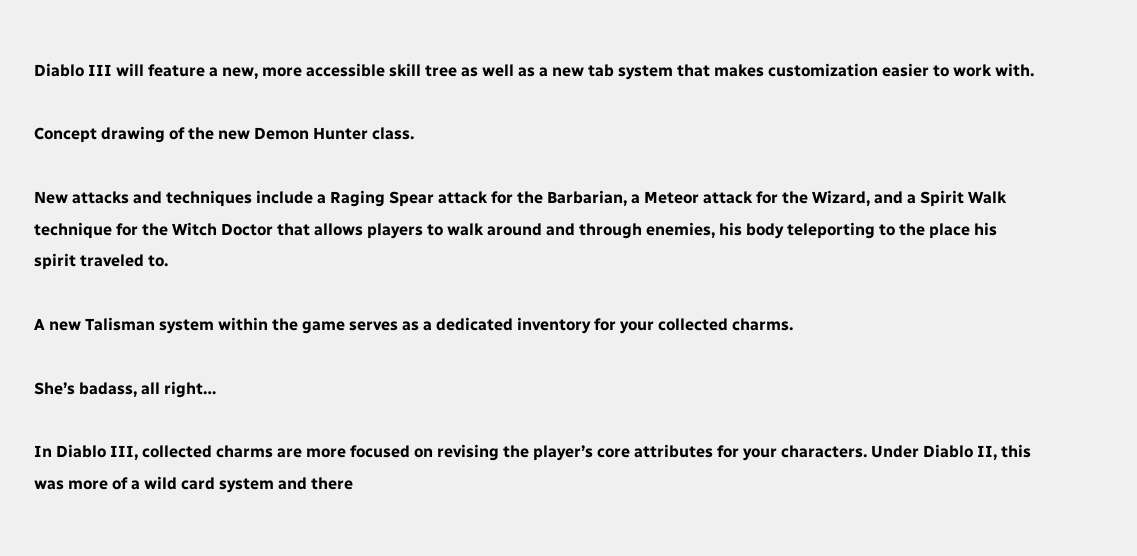Diablo III will feature a new, more accessible skill tree as well as a new tab system that makes customization easier to work with.

Concept drawing of the new Demon Hunter class.

New attacks and techniques include a Raging Spear attack for the Barbarian, a Meteor attack for the Wizard, and a Spirit Walk technique for the Witch Doctor that allows players to walk around and through enemies, his body teleporting to the place his spirit traveled to.

A new Talisman system within the game serves as a dedicated inventory for your collected charms.

She’s badass, all right…

In Diablo III, collected charms are more focused on revising the player’s core attributes for your characters. Under Diablo II, this was more of a wild card system and there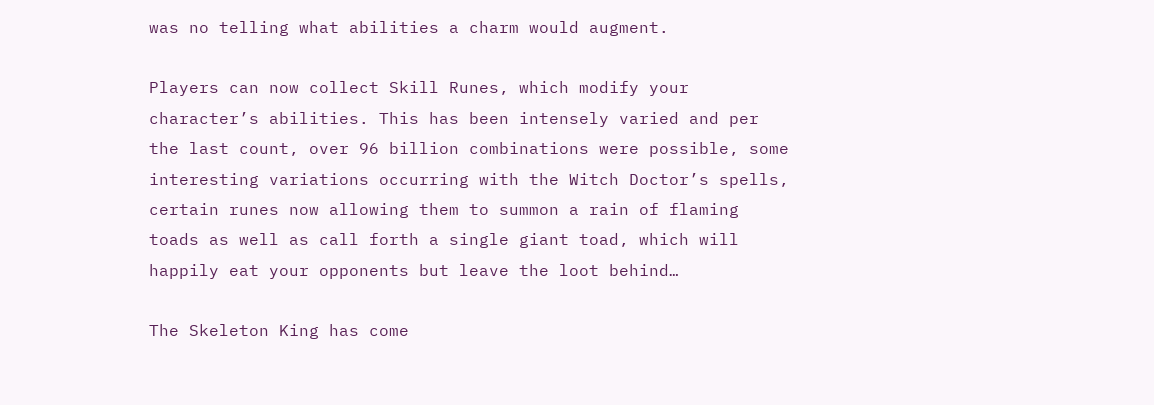was no telling what abilities a charm would augment.

Players can now collect Skill Runes, which modify your character’s abilities. This has been intensely varied and per the last count, over 96 billion combinations were possible, some interesting variations occurring with the Witch Doctor’s spells, certain runes now allowing them to summon a rain of flaming toads as well as call forth a single giant toad, which will happily eat your opponents but leave the loot behind…

The Skeleton King has come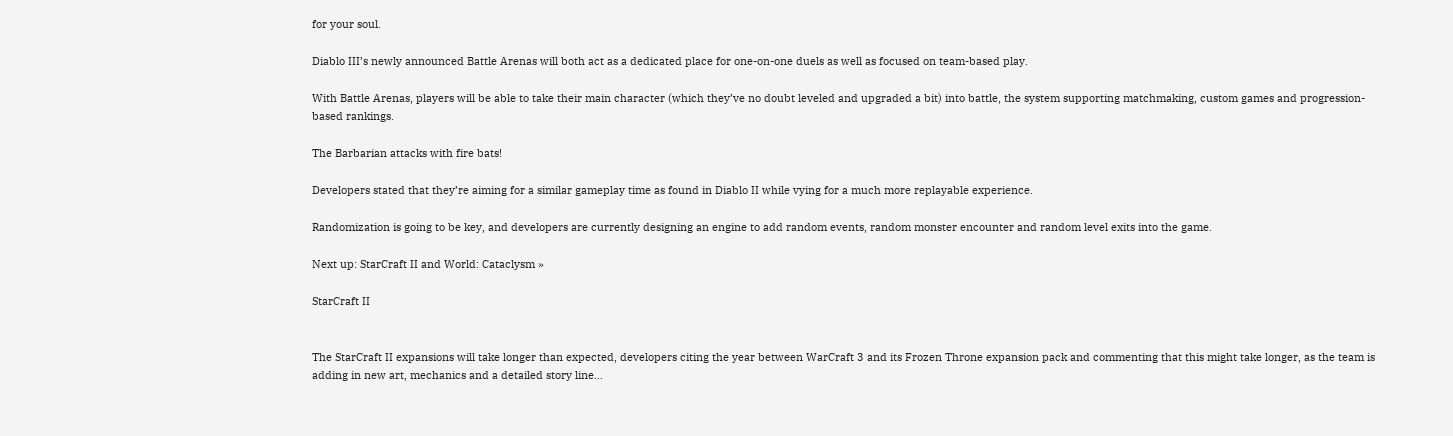for your soul.

Diablo III’s newly announced Battle Arenas will both act as a dedicated place for one-on-one duels as well as focused on team-based play.

With Battle Arenas, players will be able to take their main character (which they’ve no doubt leveled and upgraded a bit) into battle, the system supporting matchmaking, custom games and progression-based rankings.

The Barbarian attacks with fire bats!

Developers stated that they’re aiming for a similar gameplay time as found in Diablo II while vying for a much more replayable experience.

Randomization is going to be key, and developers are currently designing an engine to add random events, random monster encounter and random level exits into the game.

Next up: StarCraft II and World: Cataclysm »

StarCraft II


The StarCraft II expansions will take longer than expected, developers citing the year between WarCraft 3 and its Frozen Throne expansion pack and commenting that this might take longer, as the team is adding in new art, mechanics and a detailed story line…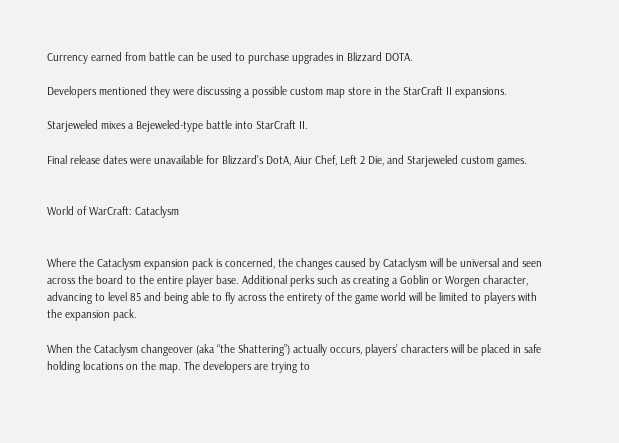Currency earned from battle can be used to purchase upgrades in Blizzard DOTA.

Developers mentioned they were discussing a possible custom map store in the StarCraft II expansions.

Starjeweled mixes a Bejeweled-type battle into StarCraft II.

Final release dates were unavailable for Blizzard’s DotA, Aiur Chef, Left 2 Die, and Starjeweled custom games.


World of WarCraft: Cataclysm


Where the Cataclysm expansion pack is concerned, the changes caused by Cataclysm will be universal and seen across the board to the entire player base. Additional perks such as creating a Goblin or Worgen character, advancing to level 85 and being able to fly across the entirety of the game world will be limited to players with the expansion pack.

When the Cataclysm changeover (aka “the Shattering”) actually occurs, players’ characters will be placed in safe holding locations on the map. The developers are trying to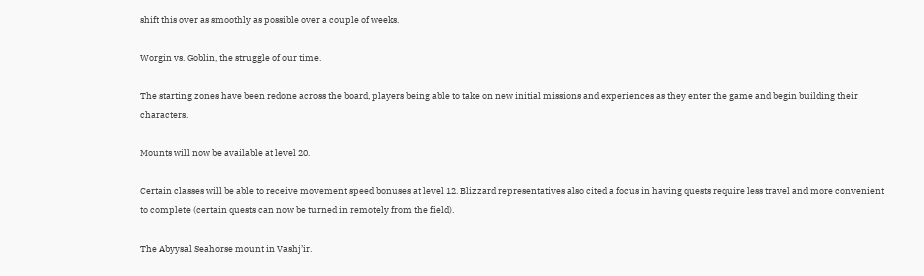shift this over as smoothly as possible over a couple of weeks.

Worgin vs. Goblin, the struggle of our time.

The starting zones have been redone across the board, players being able to take on new initial missions and experiences as they enter the game and begin building their characters.

Mounts will now be available at level 20.

Certain classes will be able to receive movement speed bonuses at level 12. Blizzard representatives also cited a focus in having quests require less travel and more convenient to complete (certain quests can now be turned in remotely from the field).

The Abyysal Seahorse mount in Vashj’ir.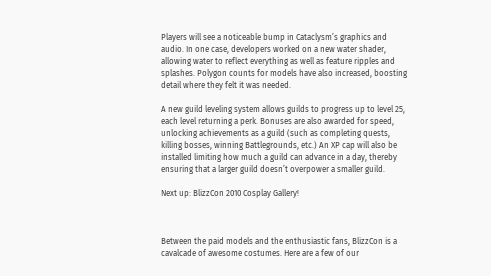Players will see a noticeable bump in Cataclysm’s graphics and audio. In one case, developers worked on a new water shader, allowing water to reflect everything as well as feature ripples and splashes. Polygon counts for models have also increased, boosting detail where they felt it was needed.

A new guild leveling system allows guilds to progress up to level 25, each level returning a perk. Bonuses are also awarded for speed, unlocking achievements as a guild (such as completing quests, killing bosses, winning Battlegrounds, etc.) An XP cap will also be installed limiting how much a guild can advance in a day, thereby ensuring that a larger guild doesn’t overpower a smaller guild.

Next up: BlizzCon 2010 Cosplay Gallery!



Between the paid models and the enthusiastic fans, BlizzCon is a cavalcade of awesome costumes. Here are a few of our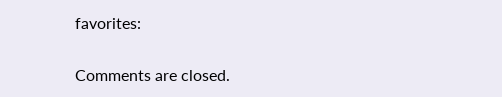favorites:


Comments are closed.